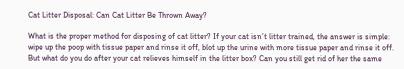Cat Litter Disposal: Can Cat Litter Be Thrown Away?

What is the proper method for disposing of cat litter? If your cat isn’t litter trained, the answer is simple: wipe up the poop with tissue paper and rinse it off, blot up the urine with more tissue paper and rinse it off. But what do you do after your cat relieves himself in the litter box? Can you still get rid of her the same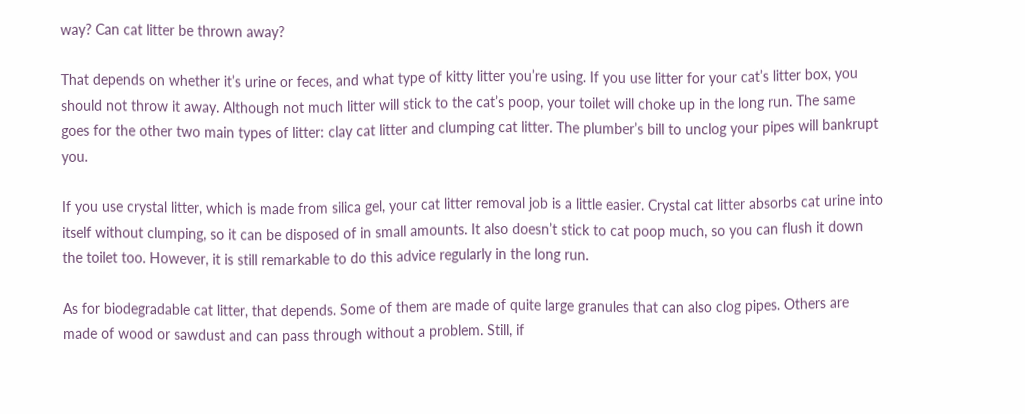way? Can cat litter be thrown away?

That depends on whether it’s urine or feces, and what type of kitty litter you’re using. If you use litter for your cat’s litter box, you should not throw it away. Although not much litter will stick to the cat’s poop, your toilet will choke up in the long run. The same goes for the other two main types of litter: clay cat litter and clumping cat litter. The plumber’s bill to unclog your pipes will bankrupt you.

If you use crystal litter, which is made from silica gel, your cat litter removal job is a little easier. Crystal cat litter absorbs cat urine into itself without clumping, so it can be disposed of in small amounts. It also doesn’t stick to cat poop much, so you can flush it down the toilet too. However, it is still remarkable to do this advice regularly in the long run.

As for biodegradable cat litter, that depends. Some of them are made of quite large granules that can also clog pipes. Others are made of wood or sawdust and can pass through without a problem. Still, if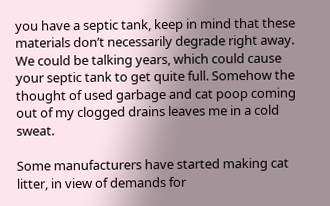you have a septic tank, keep in mind that these materials don’t necessarily degrade right away. We could be talking years, which could cause your septic tank to get quite full. Somehow the thought of used garbage and cat poop coming out of my clogged drains leaves me in a cold sweat.

Some manufacturers have started making cat litter, in view of demands for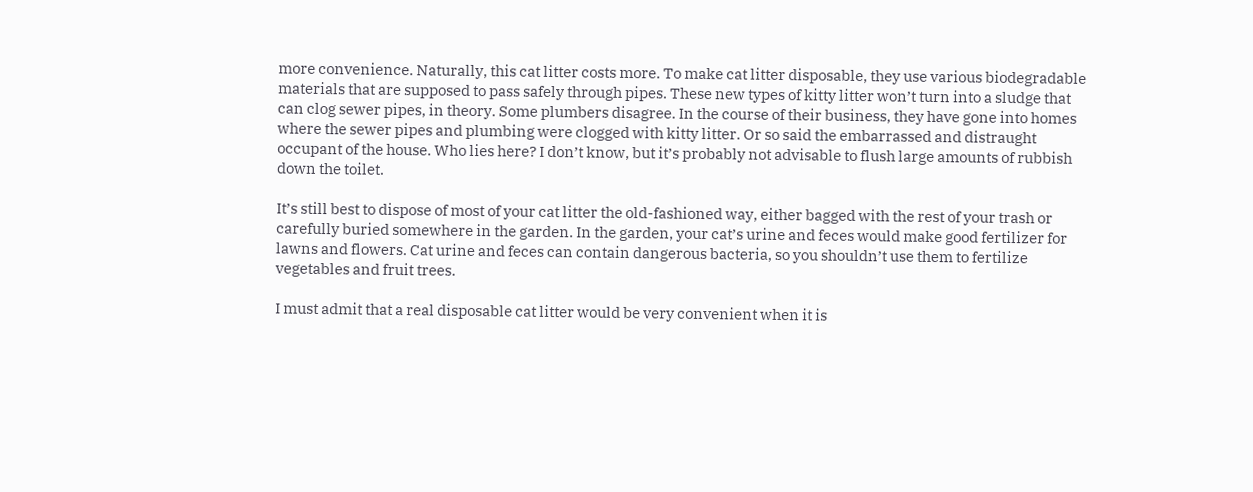more convenience. Naturally, this cat litter costs more. To make cat litter disposable, they use various biodegradable materials that are supposed to pass safely through pipes. These new types of kitty litter won’t turn into a sludge that can clog sewer pipes, in theory. Some plumbers disagree. In the course of their business, they have gone into homes where the sewer pipes and plumbing were clogged with kitty litter. Or so said the embarrassed and distraught occupant of the house. Who lies here? I don’t know, but it’s probably not advisable to flush large amounts of rubbish down the toilet.

It’s still best to dispose of most of your cat litter the old-fashioned way, either bagged with the rest of your trash or carefully buried somewhere in the garden. In the garden, your cat’s urine and feces would make good fertilizer for lawns and flowers. Cat urine and feces can contain dangerous bacteria, so you shouldn’t use them to fertilize vegetables and fruit trees.

I must admit that a real disposable cat litter would be very convenient when it is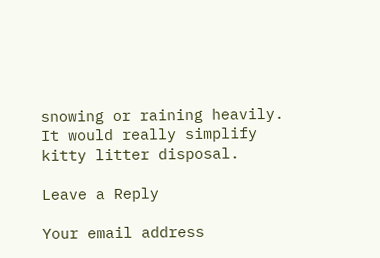snowing or raining heavily. It would really simplify kitty litter disposal.

Leave a Reply

Your email address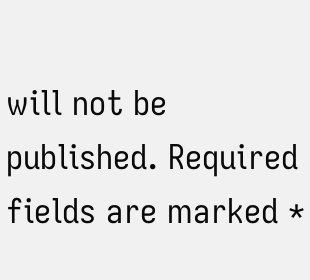will not be published. Required fields are marked *